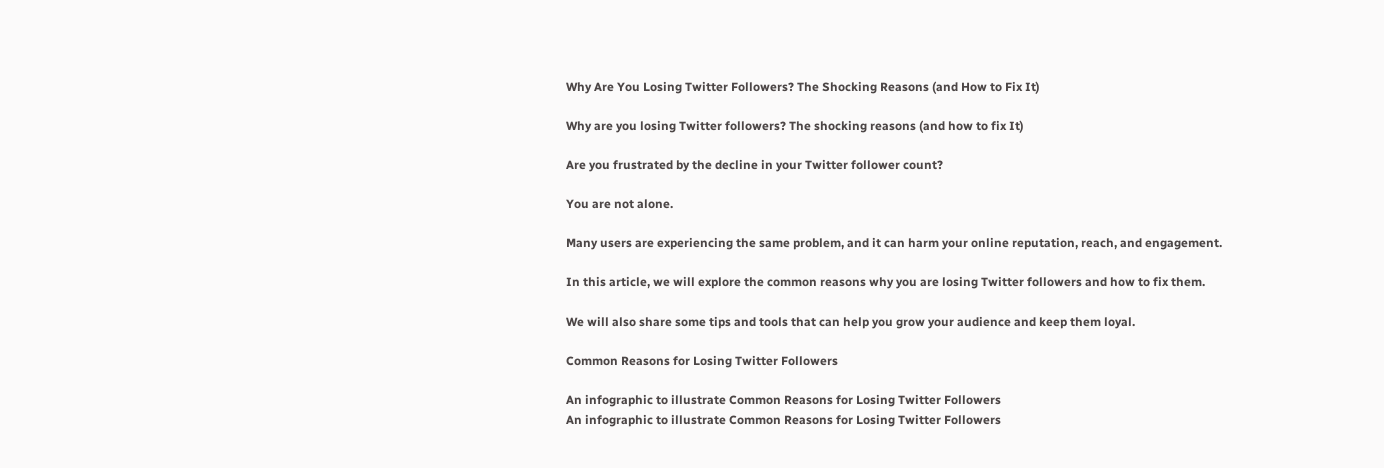Why Are You Losing Twitter Followers? The Shocking Reasons (and How to Fix It)

Why are you losing Twitter followers? The shocking reasons (and how to fix It)

Are you frustrated by the decline in your Twitter follower count?

You are not alone.

Many users are experiencing the same problem, and it can harm your online reputation, reach, and engagement.

In this article, we will explore the common reasons why you are losing Twitter followers and how to fix them.

We will also share some tips and tools that can help you grow your audience and keep them loyal.

Common Reasons for Losing Twitter Followers

An infographic to illustrate Common Reasons for Losing Twitter Followers
An infographic to illustrate Common Reasons for Losing Twitter Followers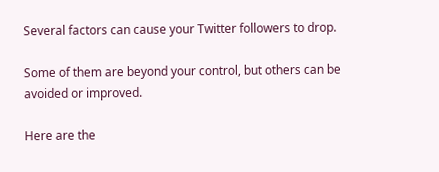Several factors can cause your Twitter followers to drop.

Some of them are beyond your control, but others can be avoided or improved.

Here are the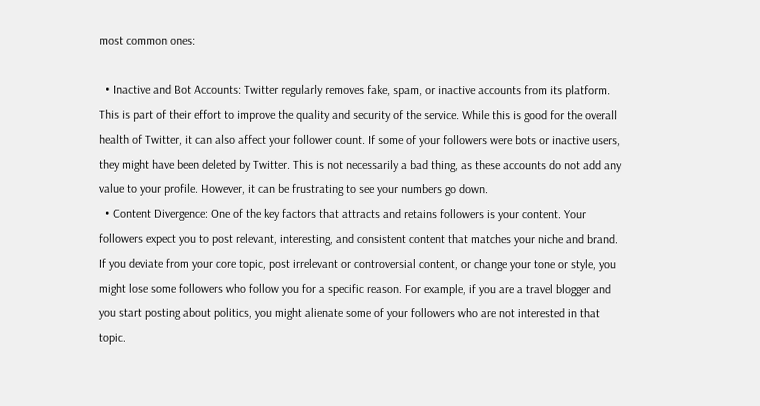most common ones:

  • Inactive and Bot Accounts: Twitter regularly removes fake, spam, or inactive accounts from its platform. This is part of their effort to improve the quality and security of the service. While this is good for the overall health of Twitter, it can also affect your follower count. If some of your followers were bots or inactive users, they might have been deleted by Twitter. This is not necessarily a bad thing, as these accounts do not add any value to your profile. However, it can be frustrating to see your numbers go down.
  • Content Divergence: One of the key factors that attracts and retains followers is your content. Your followers expect you to post relevant, interesting, and consistent content that matches your niche and brand. If you deviate from your core topic, post irrelevant or controversial content, or change your tone or style, you might lose some followers who follow you for a specific reason. For example, if you are a travel blogger and you start posting about politics, you might alienate some of your followers who are not interested in that topic.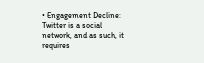• Engagement Decline: Twitter is a social network, and as such, it requires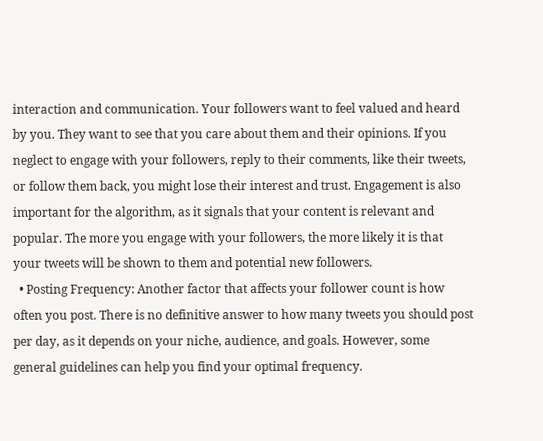interaction and communication. Your followers want to feel valued and heard by you. They want to see that you care about them and their opinions. If you neglect to engage with your followers, reply to their comments, like their tweets, or follow them back, you might lose their interest and trust. Engagement is also important for the algorithm, as it signals that your content is relevant and popular. The more you engage with your followers, the more likely it is that your tweets will be shown to them and potential new followers.
  • Posting Frequency: Another factor that affects your follower count is how often you post. There is no definitive answer to how many tweets you should post per day, as it depends on your niche, audience, and goals. However, some general guidelines can help you find your optimal frequency.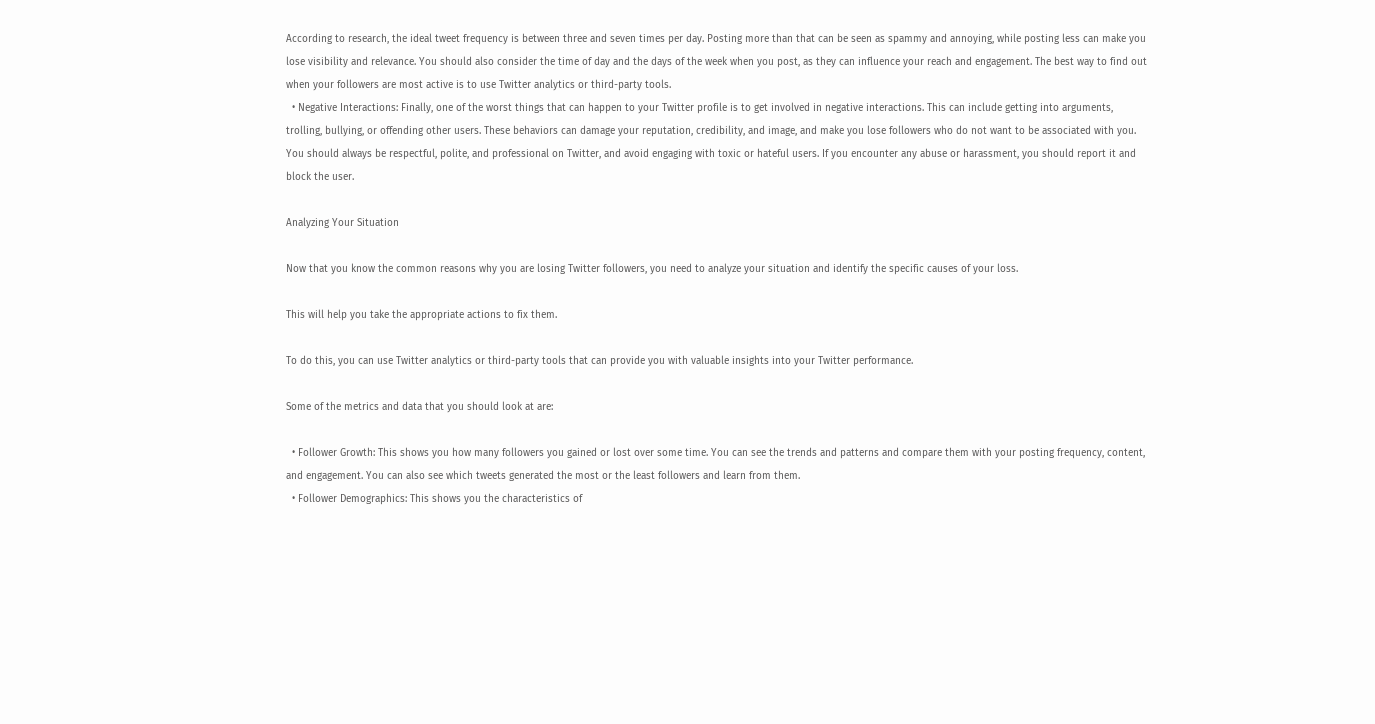According to research, the ideal tweet frequency is between three and seven times per day. Posting more than that can be seen as spammy and annoying, while posting less can make you lose visibility and relevance. You should also consider the time of day and the days of the week when you post, as they can influence your reach and engagement. The best way to find out when your followers are most active is to use Twitter analytics or third-party tools.
  • Negative Interactions: Finally, one of the worst things that can happen to your Twitter profile is to get involved in negative interactions. This can include getting into arguments, trolling, bullying, or offending other users. These behaviors can damage your reputation, credibility, and image, and make you lose followers who do not want to be associated with you. You should always be respectful, polite, and professional on Twitter, and avoid engaging with toxic or hateful users. If you encounter any abuse or harassment, you should report it and block the user.

Analyzing Your Situation

Now that you know the common reasons why you are losing Twitter followers, you need to analyze your situation and identify the specific causes of your loss.

This will help you take the appropriate actions to fix them.

To do this, you can use Twitter analytics or third-party tools that can provide you with valuable insights into your Twitter performance.

Some of the metrics and data that you should look at are:

  • Follower Growth: This shows you how many followers you gained or lost over some time. You can see the trends and patterns and compare them with your posting frequency, content, and engagement. You can also see which tweets generated the most or the least followers and learn from them.
  • Follower Demographics: This shows you the characteristics of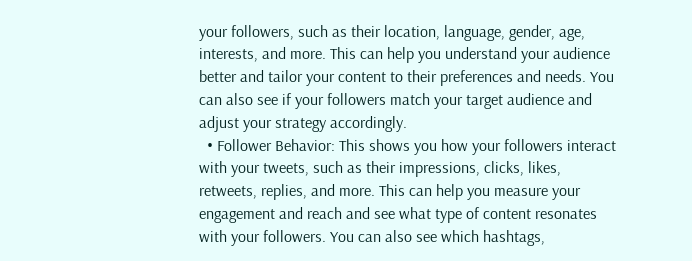your followers, such as their location, language, gender, age, interests, and more. This can help you understand your audience better and tailor your content to their preferences and needs. You can also see if your followers match your target audience and adjust your strategy accordingly.
  • Follower Behavior: This shows you how your followers interact with your tweets, such as their impressions, clicks, likes, retweets, replies, and more. This can help you measure your engagement and reach and see what type of content resonates with your followers. You can also see which hashtags,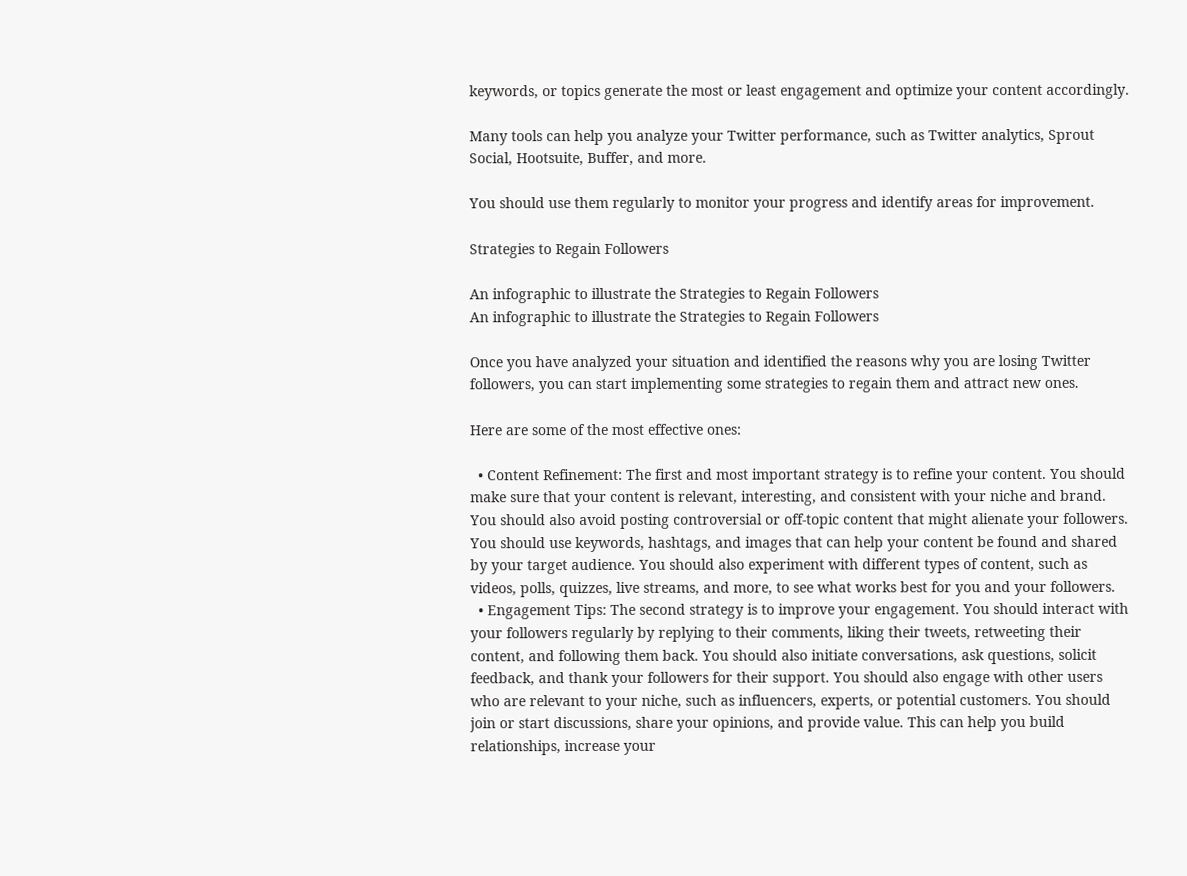keywords, or topics generate the most or least engagement and optimize your content accordingly.

Many tools can help you analyze your Twitter performance, such as Twitter analytics, Sprout Social, Hootsuite, Buffer, and more.

You should use them regularly to monitor your progress and identify areas for improvement.

Strategies to Regain Followers

An infographic to illustrate the Strategies to Regain Followers
An infographic to illustrate the Strategies to Regain Followers

Once you have analyzed your situation and identified the reasons why you are losing Twitter followers, you can start implementing some strategies to regain them and attract new ones.

Here are some of the most effective ones:

  • Content Refinement: The first and most important strategy is to refine your content. You should make sure that your content is relevant, interesting, and consistent with your niche and brand. You should also avoid posting controversial or off-topic content that might alienate your followers. You should use keywords, hashtags, and images that can help your content be found and shared by your target audience. You should also experiment with different types of content, such as videos, polls, quizzes, live streams, and more, to see what works best for you and your followers.
  • Engagement Tips: The second strategy is to improve your engagement. You should interact with your followers regularly by replying to their comments, liking their tweets, retweeting their content, and following them back. You should also initiate conversations, ask questions, solicit feedback, and thank your followers for their support. You should also engage with other users who are relevant to your niche, such as influencers, experts, or potential customers. You should join or start discussions, share your opinions, and provide value. This can help you build relationships, increase your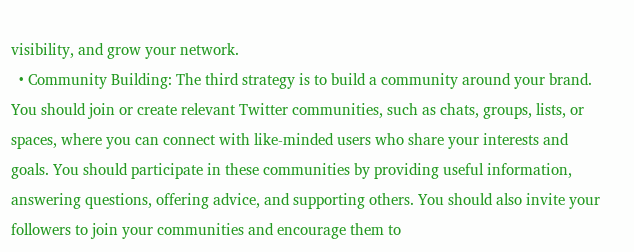visibility, and grow your network.
  • Community Building: The third strategy is to build a community around your brand. You should join or create relevant Twitter communities, such as chats, groups, lists, or spaces, where you can connect with like-minded users who share your interests and goals. You should participate in these communities by providing useful information, answering questions, offering advice, and supporting others. You should also invite your followers to join your communities and encourage them to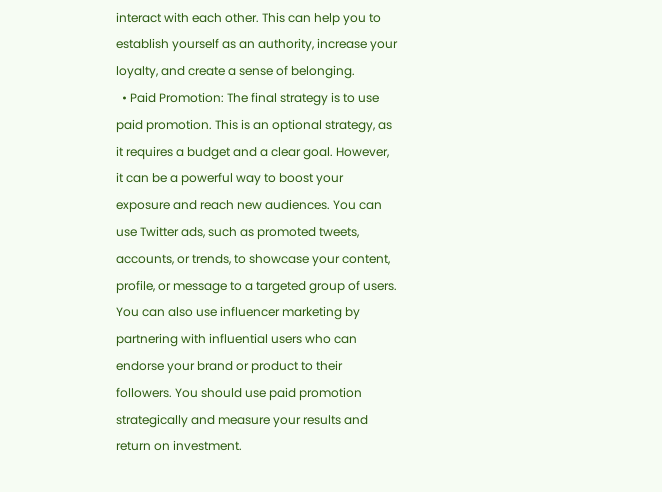interact with each other. This can help you to establish yourself as an authority, increase your loyalty, and create a sense of belonging.
  • Paid Promotion: The final strategy is to use paid promotion. This is an optional strategy, as it requires a budget and a clear goal. However, it can be a powerful way to boost your exposure and reach new audiences. You can use Twitter ads, such as promoted tweets, accounts, or trends, to showcase your content, profile, or message to a targeted group of users. You can also use influencer marketing by partnering with influential users who can endorse your brand or product to their followers. You should use paid promotion strategically and measure your results and return on investment.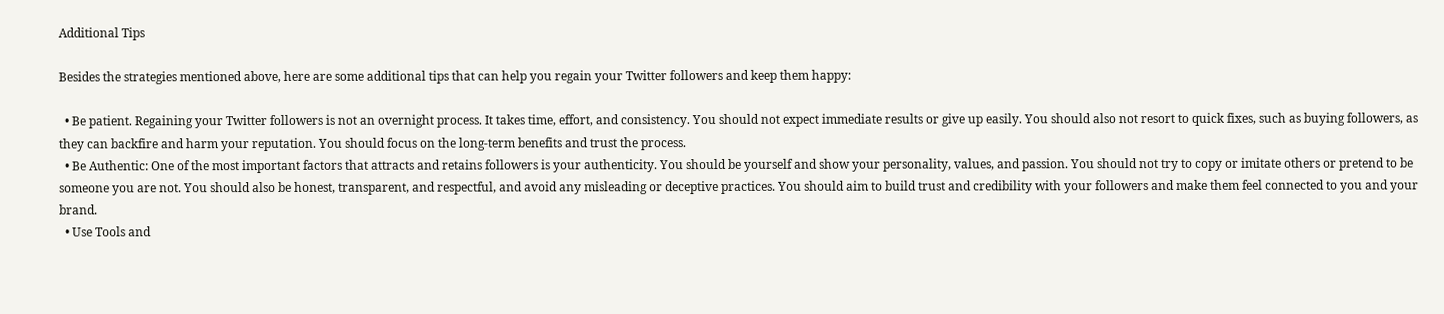Additional Tips

Besides the strategies mentioned above, here are some additional tips that can help you regain your Twitter followers and keep them happy:

  • Be patient. Regaining your Twitter followers is not an overnight process. It takes time, effort, and consistency. You should not expect immediate results or give up easily. You should also not resort to quick fixes, such as buying followers, as they can backfire and harm your reputation. You should focus on the long-term benefits and trust the process.
  • Be Authentic: One of the most important factors that attracts and retains followers is your authenticity. You should be yourself and show your personality, values, and passion. You should not try to copy or imitate others or pretend to be someone you are not. You should also be honest, transparent, and respectful, and avoid any misleading or deceptive practices. You should aim to build trust and credibility with your followers and make them feel connected to you and your brand.
  • Use Tools and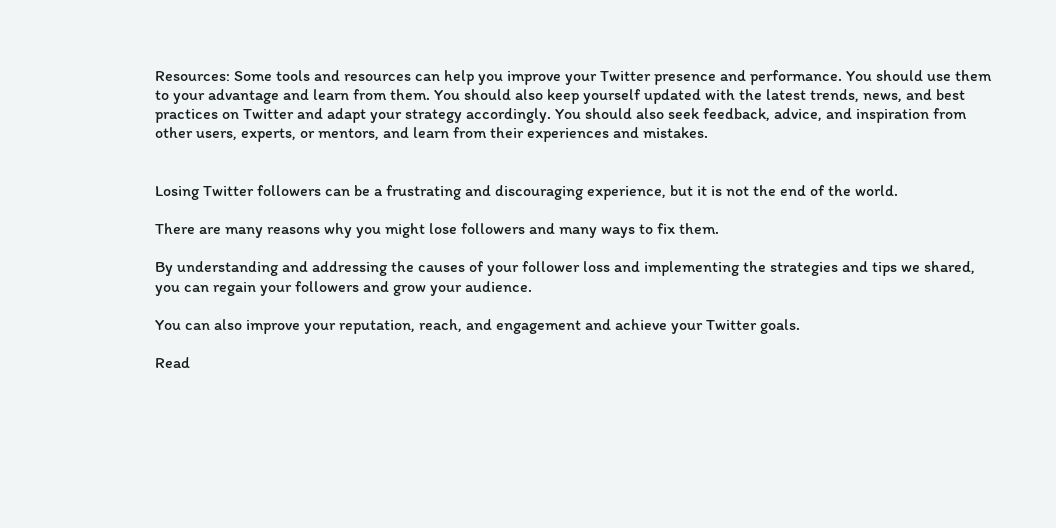Resources: Some tools and resources can help you improve your Twitter presence and performance. You should use them to your advantage and learn from them. You should also keep yourself updated with the latest trends, news, and best practices on Twitter and adapt your strategy accordingly. You should also seek feedback, advice, and inspiration from other users, experts, or mentors, and learn from their experiences and mistakes.


Losing Twitter followers can be a frustrating and discouraging experience, but it is not the end of the world.

There are many reasons why you might lose followers and many ways to fix them.

By understanding and addressing the causes of your follower loss and implementing the strategies and tips we shared, you can regain your followers and grow your audience.

You can also improve your reputation, reach, and engagement and achieve your Twitter goals.

Read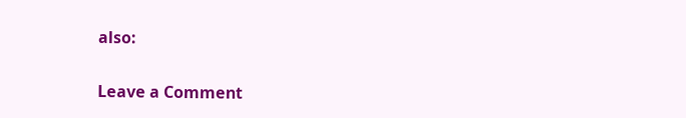also:

Leave a Comment